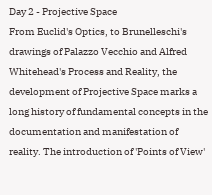Day 2 - Projective Space
From Euclid's Optics, to Brunelleschi's drawings of Palazzo Vecchio and Alfred Whitehead's Process and Reality, the development of Projective Space marks a long history of fundamental concepts in the documentation and manifestation of reality. The introduction of 'Points of View'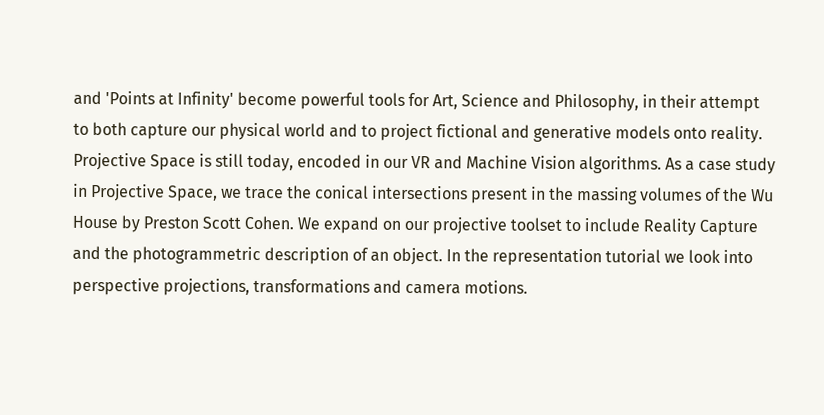and 'Points at Infinity' become powerful tools for Art, Science and Philosophy, in their attempt to both capture our physical world and to project fictional and generative models onto reality. Projective Space is still today, encoded in our VR and Machine Vision algorithms. As a case study in Projective Space, we trace the conical intersections present in the massing volumes of the Wu House by Preston Scott Cohen. We expand on our projective toolset to include Reality Capture and the photogrammetric description of an object. In the representation tutorial we look into perspective projections, transformations and camera motions.